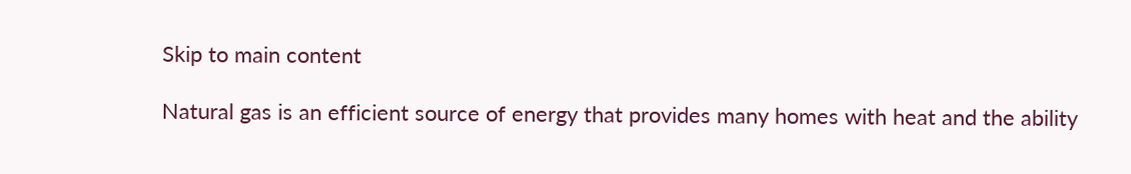Skip to main content

Natural gas is an efficient source of energy that provides many homes with heat and the ability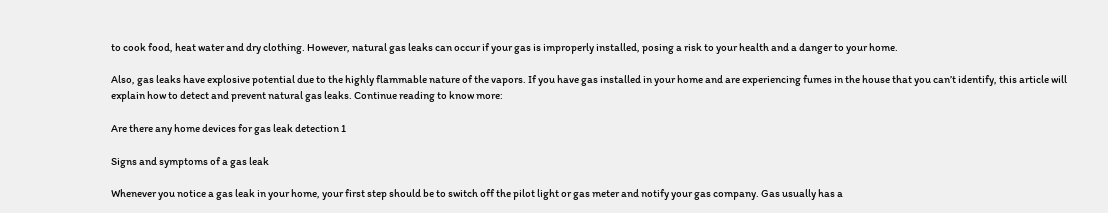to cook food, heat water and dry clothing. However, natural gas leaks can occur if your gas is improperly installed, posing a risk to your health and a danger to your home.

Also, gas leaks have explosive potential due to the highly flammable nature of the vapors. If you have gas installed in your home and are experiencing fumes in the house that you can’t identify, this article will explain how to detect and prevent natural gas leaks. Continue reading to know more:

Are there any home devices for gas leak detection 1

Signs and symptoms of a gas leak

Whenever you notice a gas leak in your home, your first step should be to switch off the pilot light or gas meter and notify your gas company. Gas usually has a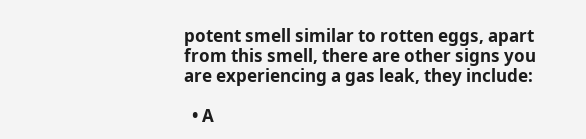potent smell similar to rotten eggs, apart from this smell, there are other signs you are experiencing a gas leak, they include:

  • A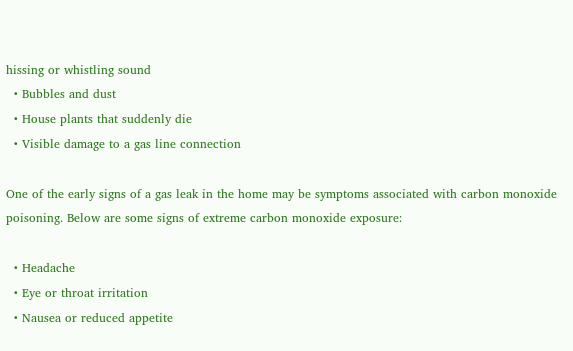hissing or whistling sound
  • Bubbles and dust
  • House plants that suddenly die
  • Visible damage to a gas line connection

One of the early signs of a gas leak in the home may be symptoms associated with carbon monoxide poisoning. Below are some signs of extreme carbon monoxide exposure:

  • Headache
  • Eye or throat irritation
  • Nausea or reduced appetite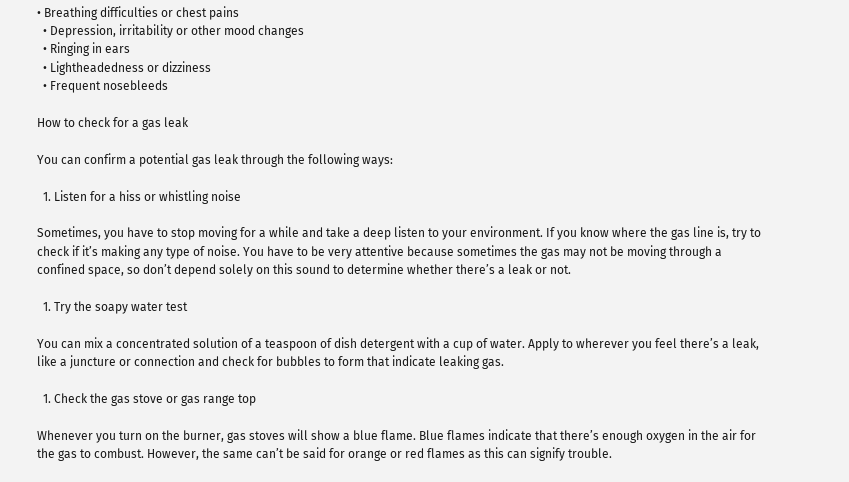• Breathing difficulties or chest pains
  • Depression, irritability or other mood changes
  • Ringing in ears
  • Lightheadedness or dizziness
  • Frequent nosebleeds

How to check for a gas leak

You can confirm a potential gas leak through the following ways:

  1. Listen for a hiss or whistling noise

Sometimes, you have to stop moving for a while and take a deep listen to your environment. If you know where the gas line is, try to check if it’s making any type of noise. You have to be very attentive because sometimes the gas may not be moving through a confined space, so don’t depend solely on this sound to determine whether there’s a leak or not.

  1. Try the soapy water test

You can mix a concentrated solution of a teaspoon of dish detergent with a cup of water. Apply to wherever you feel there’s a leak, like a juncture or connection and check for bubbles to form that indicate leaking gas.

  1. Check the gas stove or gas range top

Whenever you turn on the burner, gas stoves will show a blue flame. Blue flames indicate that there’s enough oxygen in the air for the gas to combust. However, the same can’t be said for orange or red flames as this can signify trouble.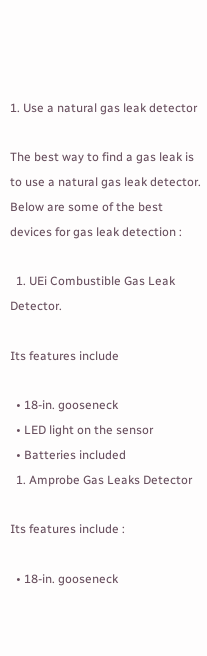1. Use a natural gas leak detector

The best way to find a gas leak is to use a natural gas leak detector. Below are some of the best devices for gas leak detection :

  1. UEi Combustible Gas Leak Detector.

Its features include

  • 18-in. gooseneck
  • LED light on the sensor
  • Batteries included
  1. Amprobe Gas Leaks Detector

Its features include :

  • 18-in. gooseneck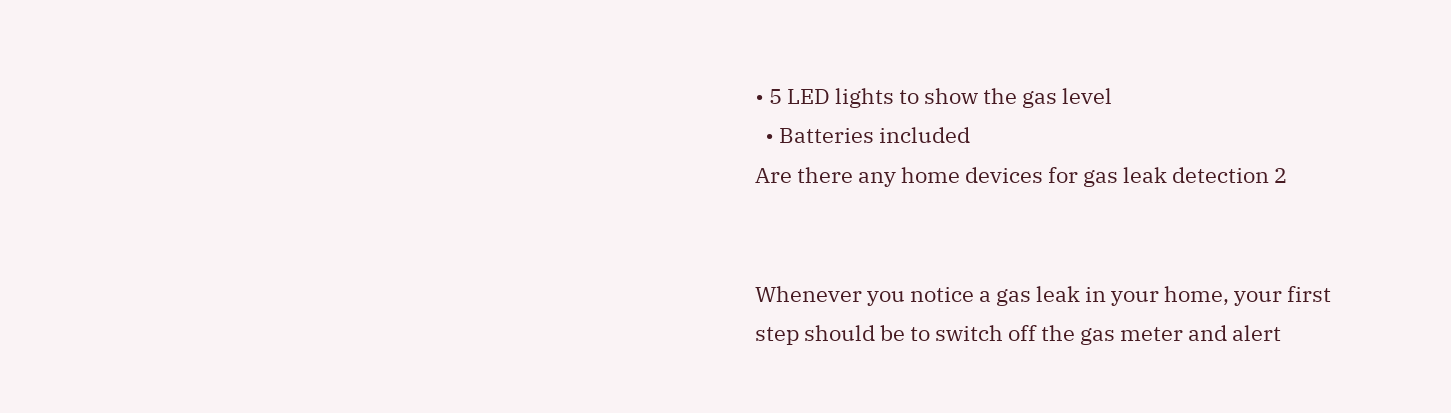• 5 LED lights to show the gas level
  • Batteries included
Are there any home devices for gas leak detection 2


Whenever you notice a gas leak in your home, your first step should be to switch off the gas meter and alert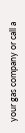your gas company or call a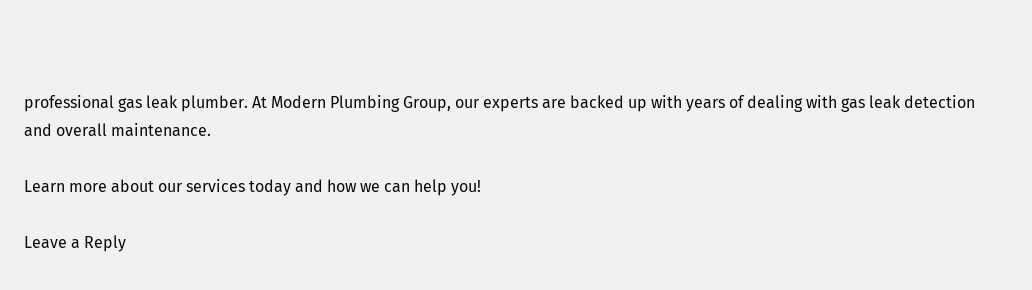professional gas leak plumber. At Modern Plumbing Group, our experts are backed up with years of dealing with gas leak detection and overall maintenance.

Learn more about our services today and how we can help you!

Leave a Reply